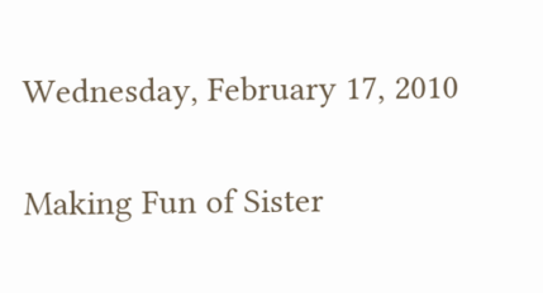Wednesday, February 17, 2010

Making Fun of Sister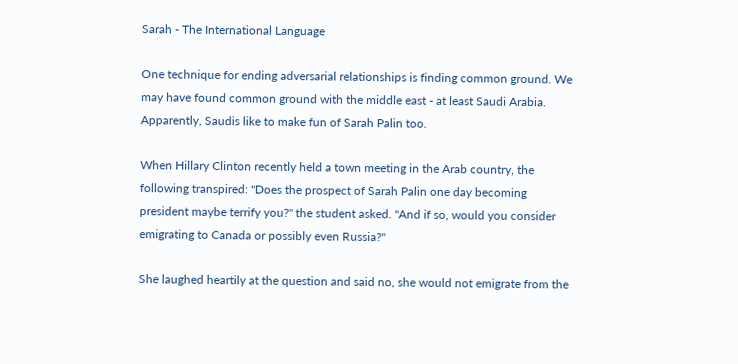Sarah - The International Language

One technique for ending adversarial relationships is finding common ground. We may have found common ground with the middle east - at least Saudi Arabia. Apparently, Saudis like to make fun of Sarah Palin too.

When Hillary Clinton recently held a town meeting in the Arab country, the following transpired: "Does the prospect of Sarah Palin one day becoming president maybe terrify you?" the student asked. "And if so, would you consider emigrating to Canada or possibly even Russia?"

She laughed heartily at the question and said no, she would not emigrate from the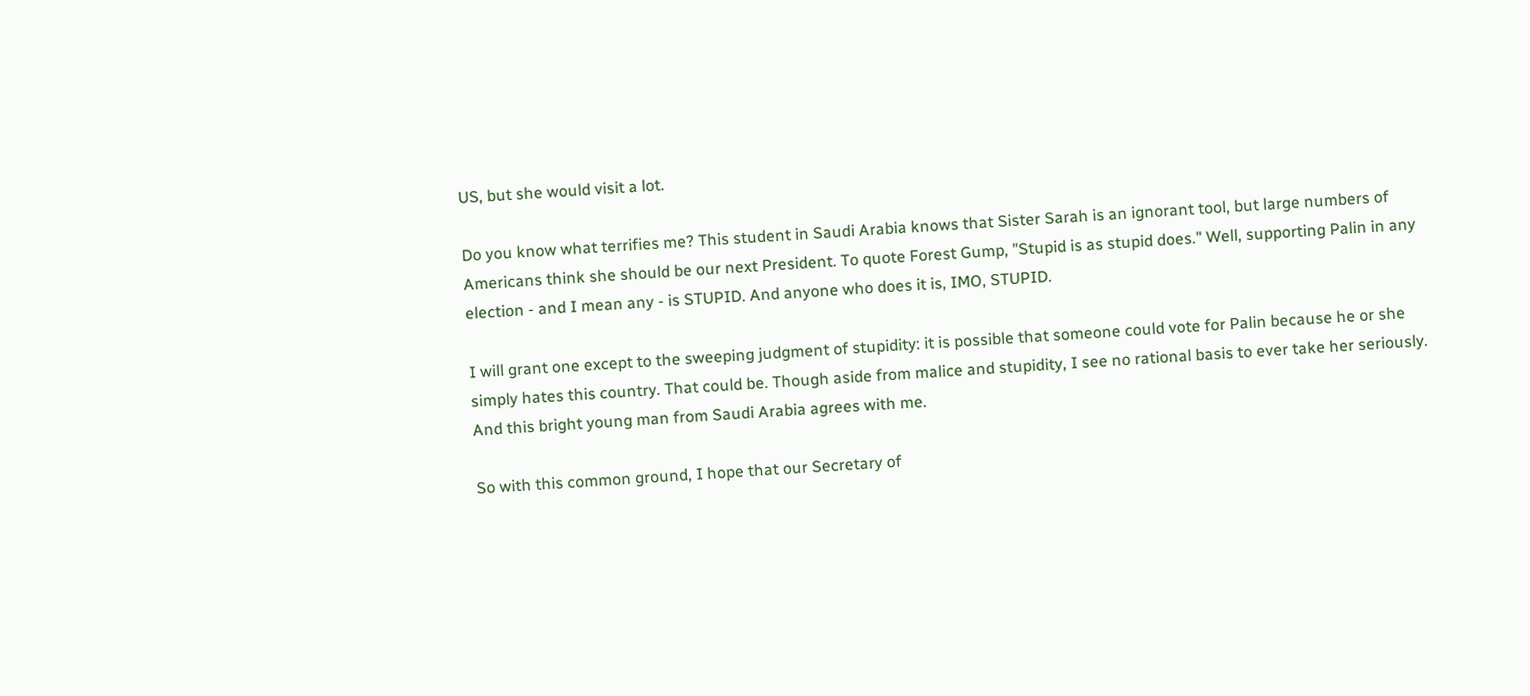US, but she would visit a lot.

Do you know what terrifies me? This student in Saudi Arabia knows that Sister Sarah is an ignorant tool, but large numbers of Americans think she should be our next President. To quote Forest Gump, "Stupid is as stupid does." Well, supporting Palin in any election - and I mean any - is STUPID. And anyone who does it is, IMO, STUPID.

I will grant one except to the sweeping judgment of stupidity: it is possible that someone could vote for Palin because he or she simply hates this country. That could be. Though aside from malice and stupidity, I see no rational basis to ever take her seriously. And this bright young man from Saudi Arabia agrees with me.

So with this common ground, I hope that our Secretary of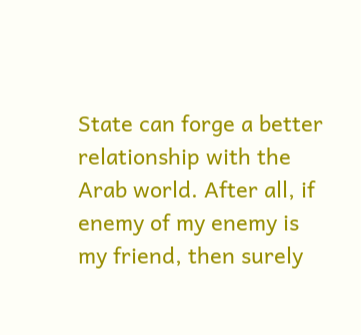State can forge a better relationship with the Arab world. After all, if enemy of my enemy is my friend, then surely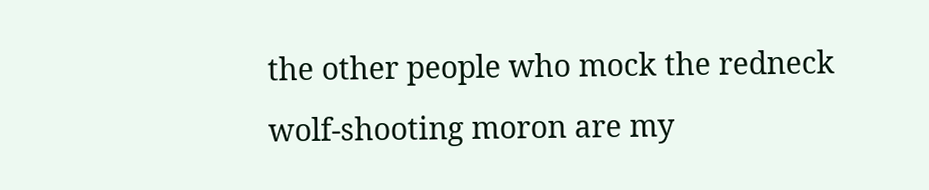the other people who mock the redneck wolf-shooting moron are my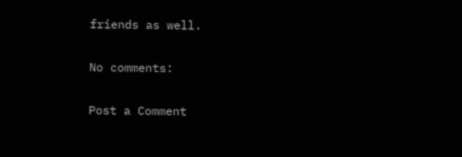friends as well.

No comments:

Post a Comment